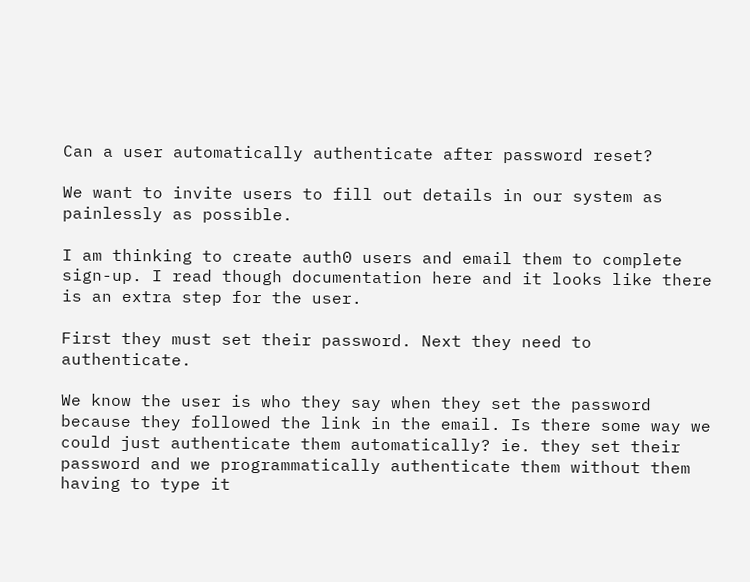Can a user automatically authenticate after password reset?

We want to invite users to fill out details in our system as painlessly as possible.

I am thinking to create auth0 users and email them to complete sign-up. I read though documentation here and it looks like there is an extra step for the user.

First they must set their password. Next they need to authenticate.

We know the user is who they say when they set the password because they followed the link in the email. Is there some way we could just authenticate them automatically? ie. they set their password and we programmatically authenticate them without them having to type it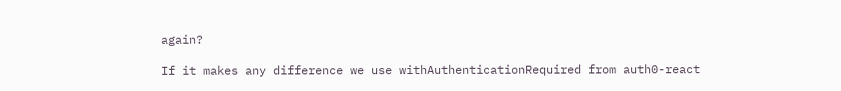again?

If it makes any difference we use withAuthenticationRequired from auth0-react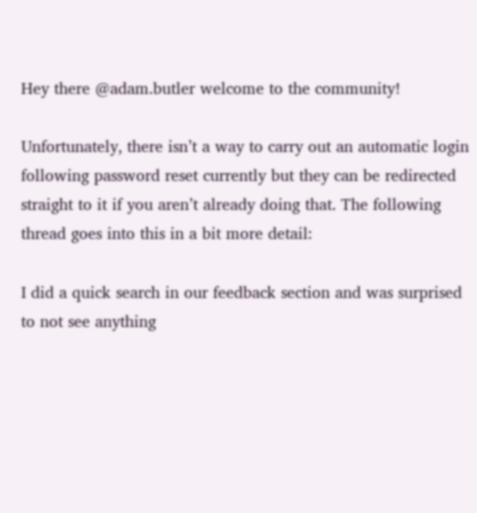Hey there @adam.butler welcome to the community!

Unfortunately, there isn’t a way to carry out an automatic login following password reset currently but they can be redirected straight to it if you aren’t already doing that. The following thread goes into this in a bit more detail:

I did a quick search in our feedback section and was surprised to not see anything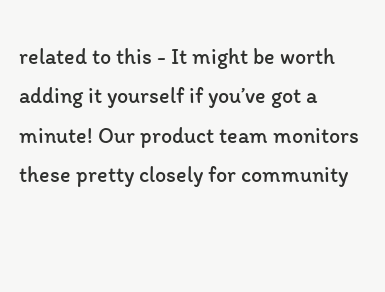related to this - It might be worth adding it yourself if you’ve got a minute! Our product team monitors these pretty closely for community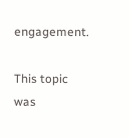engagement.

This topic was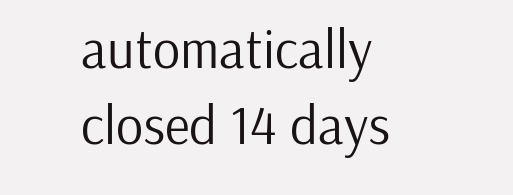automatically closed 14 days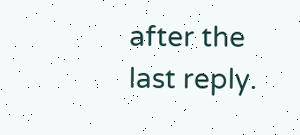after the last reply.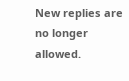New replies are no longer allowed.